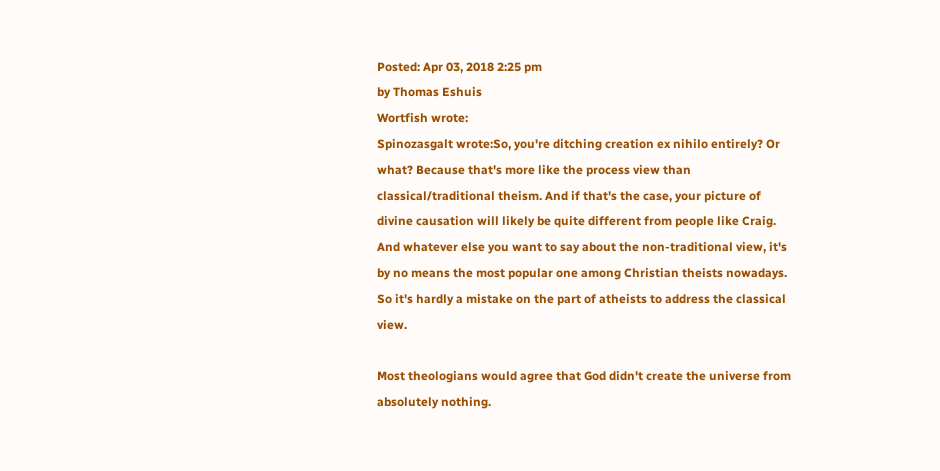Posted: Apr 03, 2018 2:25 pm
by Thomas Eshuis
Wortfish wrote:
Spinozasgalt wrote:So, you're ditching creation ex nihilo entirely? Or what? Because that's more like the process view than classical/traditional theism. And if that's the case, your picture of divine causation will likely be quite different from people like Craig. And whatever else you want to say about the non-traditional view, it's by no means the most popular one among Christian theists nowadays. So it's hardly a mistake on the part of atheists to address the classical view.

Most theologians would agree that God didn't create the universe from absolutely nothing.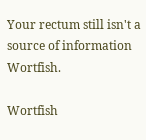Your rectum still isn't a source of information Wortfish.

Wortfish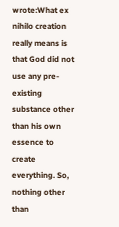wrote:What ex nihilo creation really means is that God did not use any pre-existing substance other than his own essence to create everything. So, nothing other than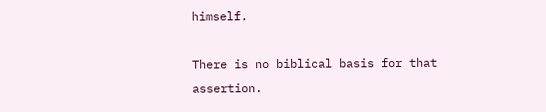himself.

There is no biblical basis for that assertion.